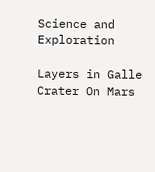Science and Exploration

Layers in Galle Crater On Mars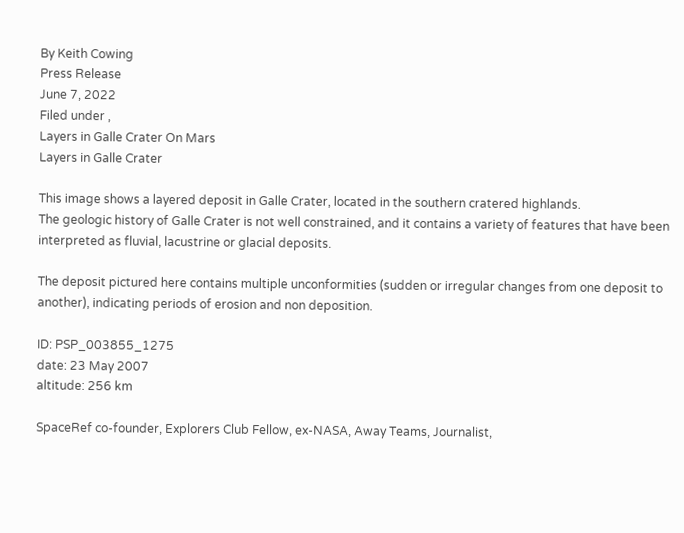By Keith Cowing
Press Release
June 7, 2022
Filed under ,
Layers in Galle Crater On Mars
Layers in Galle Crater

This image shows a layered deposit in Galle Crater, located in the southern cratered highlands.
The geologic history of Galle Crater is not well constrained, and it contains a variety of features that have been interpreted as fluvial, lacustrine or glacial deposits.

The deposit pictured here contains multiple unconformities (sudden or irregular changes from one deposit to another), indicating periods of erosion and non deposition.

ID: PSP_003855_1275
date: 23 May 2007
altitude: 256 km

SpaceRef co-founder, Explorers Club Fellow, ex-NASA, Away Teams, Journalist,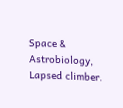Space & Astrobiology, Lapsed climber.